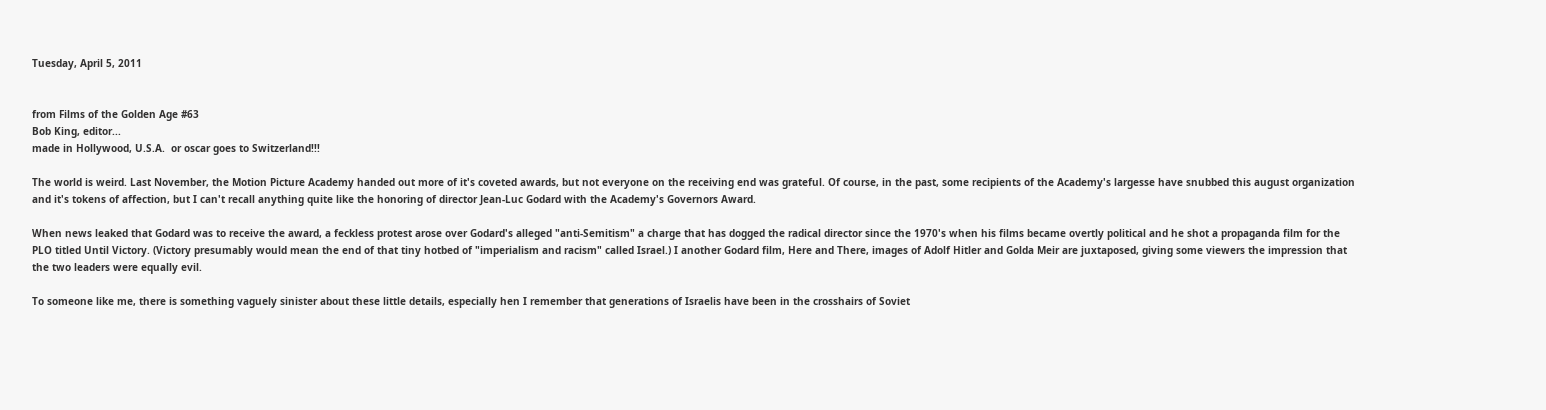Tuesday, April 5, 2011


from Films of the Golden Age #63
Bob King, editor...
made in Hollywood, U.S.A.  or oscar goes to Switzerland!!!

The world is weird. Last November, the Motion Picture Academy handed out more of it's coveted awards, but not everyone on the receiving end was grateful. Of course, in the past, some recipients of the Academy's largesse have snubbed this august organization and it's tokens of affection, but I can't recall anything quite like the honoring of director Jean-Luc Godard with the Academy's Governors Award.

When news leaked that Godard was to receive the award, a feckless protest arose over Godard's alleged "anti-Semitism" a charge that has dogged the radical director since the 1970's when his films became overtly political and he shot a propaganda film for the PLO titled Until Victory. (Victory presumably would mean the end of that tiny hotbed of "imperialism and racism" called Israel.) I another Godard film, Here and There, images of Adolf Hitler and Golda Meir are juxtaposed, giving some viewers the impression that the two leaders were equally evil.

To someone like me, there is something vaguely sinister about these little details, especially hen I remember that generations of Israelis have been in the crosshairs of Soviet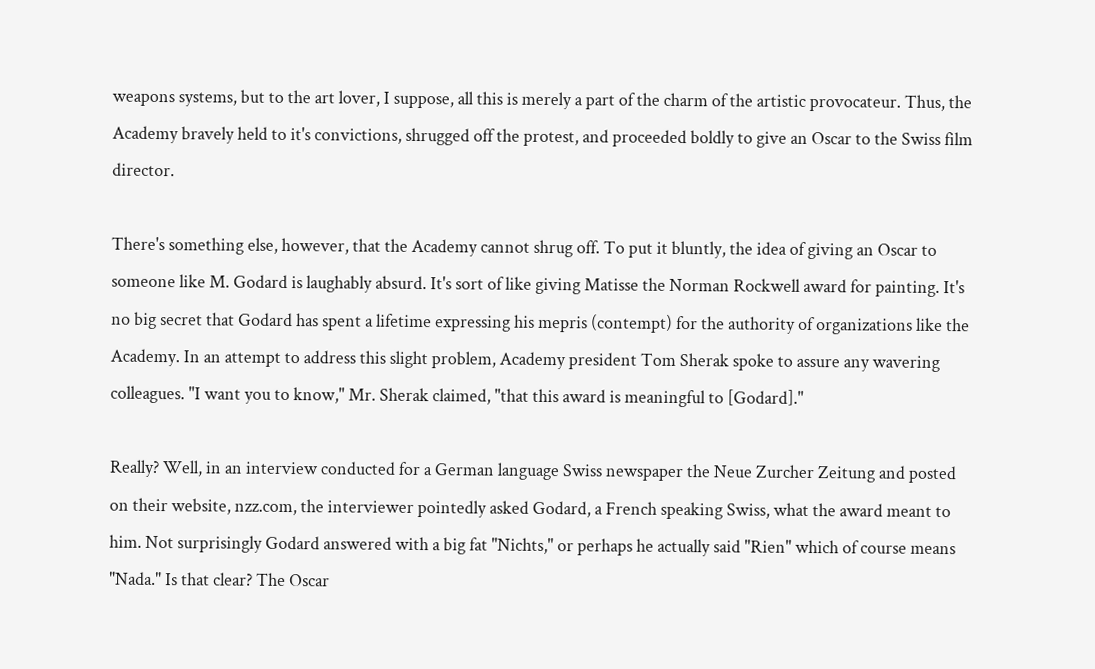weapons systems, but to the art lover, I suppose, all this is merely a part of the charm of the artistic provocateur. Thus, the Academy bravely held to it's convictions, shrugged off the protest, and proceeded boldly to give an Oscar to the Swiss film director.

There's something else, however, that the Academy cannot shrug off. To put it bluntly, the idea of giving an Oscar to someone like M. Godard is laughably absurd. It's sort of like giving Matisse the Norman Rockwell award for painting. It's no big secret that Godard has spent a lifetime expressing his mepris (contempt) for the authority of organizations like the Academy. In an attempt to address this slight problem, Academy president Tom Sherak spoke to assure any wavering colleagues. "I want you to know," Mr. Sherak claimed, "that this award is meaningful to [Godard]."

Really? Well, in an interview conducted for a German language Swiss newspaper the Neue Zurcher Zeitung and posted on their website, nzz.com, the interviewer pointedly asked Godard, a French speaking Swiss, what the award meant to him. Not surprisingly Godard answered with a big fat "Nichts," or perhaps he actually said "Rien" which of course means "Nada." Is that clear? The Oscar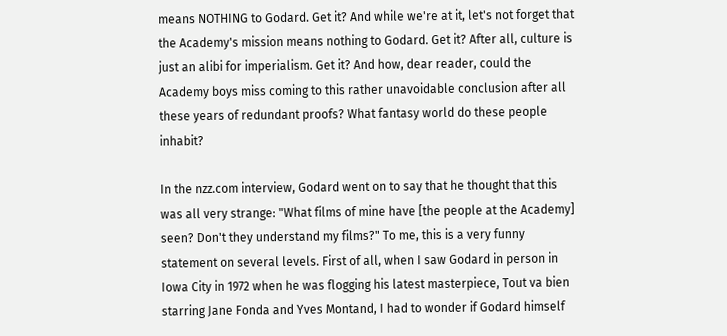means NOTHING to Godard. Get it? And while we're at it, let's not forget that the Academy's mission means nothing to Godard. Get it? After all, culture is just an alibi for imperialism. Get it? And how, dear reader, could the Academy boys miss coming to this rather unavoidable conclusion after all these years of redundant proofs? What fantasy world do these people inhabit?

In the nzz.com interview, Godard went on to say that he thought that this was all very strange: "What films of mine have [the people at the Academy] seen? Don't they understand my films?" To me, this is a very funny statement on several levels. First of all, when I saw Godard in person in Iowa City in 1972 when he was flogging his latest masterpiece, Tout va bien starring Jane Fonda and Yves Montand, I had to wonder if Godard himself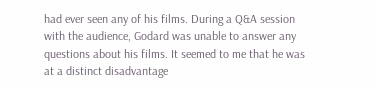had ever seen any of his films. During a Q&A session with the audience, Godard was unable to answer any questions about his films. It seemed to me that he was at a distinct disadvantage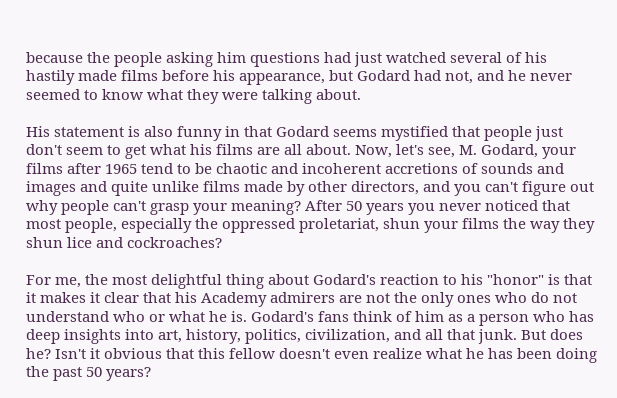because the people asking him questions had just watched several of his hastily made films before his appearance, but Godard had not, and he never seemed to know what they were talking about.

His statement is also funny in that Godard seems mystified that people just don't seem to get what his films are all about. Now, let's see, M. Godard, your films after 1965 tend to be chaotic and incoherent accretions of sounds and images and quite unlike films made by other directors, and you can't figure out why people can't grasp your meaning? After 50 years you never noticed that most people, especially the oppressed proletariat, shun your films the way they shun lice and cockroaches?

For me, the most delightful thing about Godard's reaction to his "honor" is that it makes it clear that his Academy admirers are not the only ones who do not understand who or what he is. Godard's fans think of him as a person who has deep insights into art, history, politics, civilization, and all that junk. But does he? Isn't it obvious that this fellow doesn't even realize what he has been doing the past 50 years?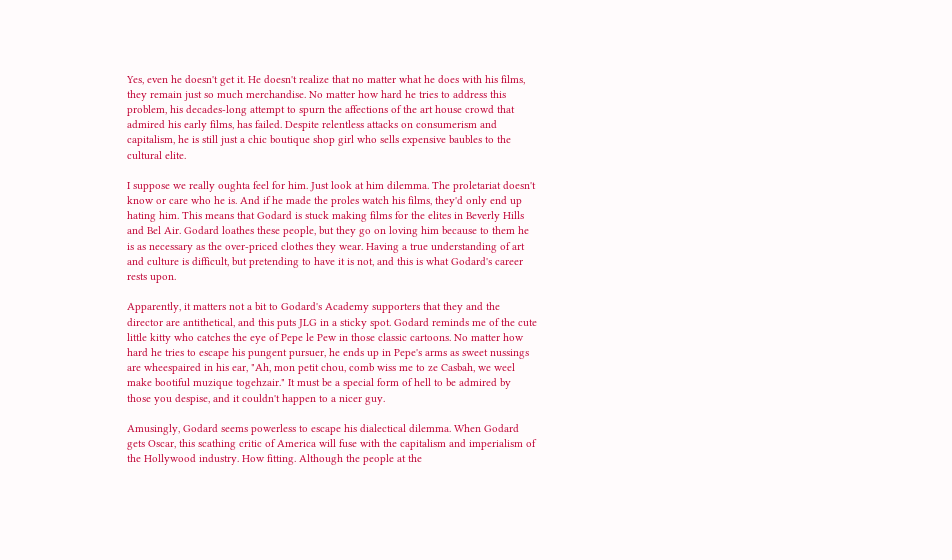Yes, even he doesn't get it. He doesn't realize that no matter what he does with his films, they remain just so much merchandise. No matter how hard he tries to address this problem, his decades-long attempt to spurn the affections of the art house crowd that admired his early films, has failed. Despite relentless attacks on consumerism and capitalism, he is still just a chic boutique shop girl who sells expensive baubles to the cultural elite.

I suppose we really oughta feel for him. Just look at him dilemma. The proletariat doesn't know or care who he is. And if he made the proles watch his films, they'd only end up hating him. This means that Godard is stuck making films for the elites in Beverly Hills and Bel Air. Godard loathes these people, but they go on loving him because to them he is as necessary as the over-priced clothes they wear. Having a true understanding of art and culture is difficult, but pretending to have it is not, and this is what Godard's career rests upon.

Apparently, it matters not a bit to Godard's Academy supporters that they and the director are antithetical, and this puts JLG in a sticky spot. Godard reminds me of the cute little kitty who catches the eye of Pepe le Pew in those classic cartoons. No matter how hard he tries to escape his pungent pursuer, he ends up in Pepe's arms as sweet nussings are wheespaired in his ear, "Ah, mon petit chou, comb wiss me to ze Casbah, we weel make bootiful muzique togehzair." It must be a special form of hell to be admired by those you despise, and it couldn't happen to a nicer guy.

Amusingly, Godard seems powerless to escape his dialectical dilemma. When Godard gets Oscar, this scathing critic of America will fuse with the capitalism and imperialism of the Hollywood industry. How fitting. Although the people at the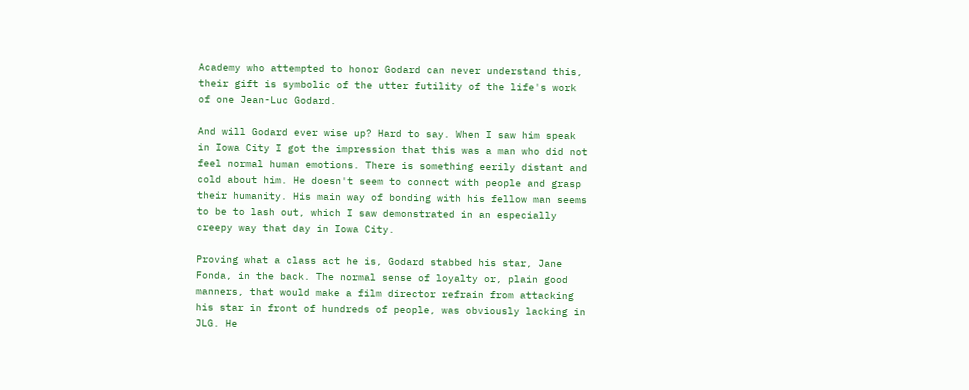Academy who attempted to honor Godard can never understand this, their gift is symbolic of the utter futility of the life's work of one Jean-Luc Godard.

And will Godard ever wise up? Hard to say. When I saw him speak in Iowa City I got the impression that this was a man who did not feel normal human emotions. There is something eerily distant and cold about him. He doesn't seem to connect with people and grasp their humanity. His main way of bonding with his fellow man seems to be to lash out, which I saw demonstrated in an especially creepy way that day in Iowa City.

Proving what a class act he is, Godard stabbed his star, Jane Fonda, in the back. The normal sense of loyalty or, plain good manners, that would make a film director refrain from attacking his star in front of hundreds of people, was obviously lacking in JLG. He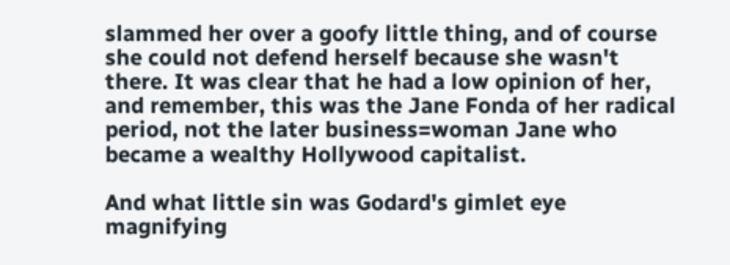slammed her over a goofy little thing, and of course she could not defend herself because she wasn't there. It was clear that he had a low opinion of her, and remember, this was the Jane Fonda of her radical period, not the later business=woman Jane who became a wealthy Hollywood capitalist.

And what little sin was Godard's gimlet eye magnifying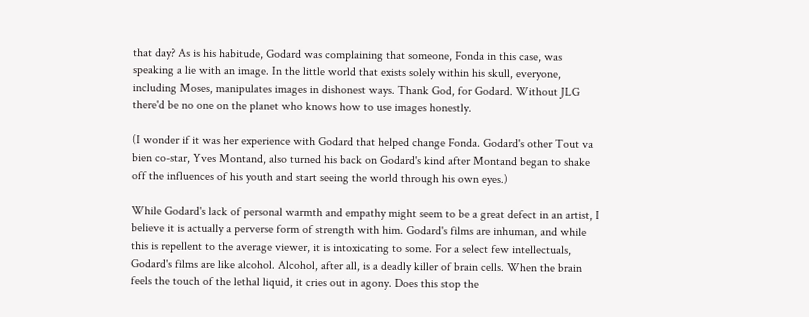that day? As is his habitude, Godard was complaining that someone, Fonda in this case, was speaking a lie with an image. In the little world that exists solely within his skull, everyone, including Moses, manipulates images in dishonest ways. Thank God, for Godard. Without JLG there'd be no one on the planet who knows how to use images honestly.

(I wonder if it was her experience with Godard that helped change Fonda. Godard's other Tout va bien co-star, Yves Montand, also turned his back on Godard's kind after Montand began to shake off the influences of his youth and start seeing the world through his own eyes.)

While Godard's lack of personal warmth and empathy might seem to be a great defect in an artist, I believe it is actually a perverse form of strength with him. Godard's films are inhuman, and while this is repellent to the average viewer, it is intoxicating to some. For a select few intellectuals, Godard's films are like alcohol. Alcohol, after all, is a deadly killer of brain cells. When the brain feels the touch of the lethal liquid, it cries out in agony. Does this stop the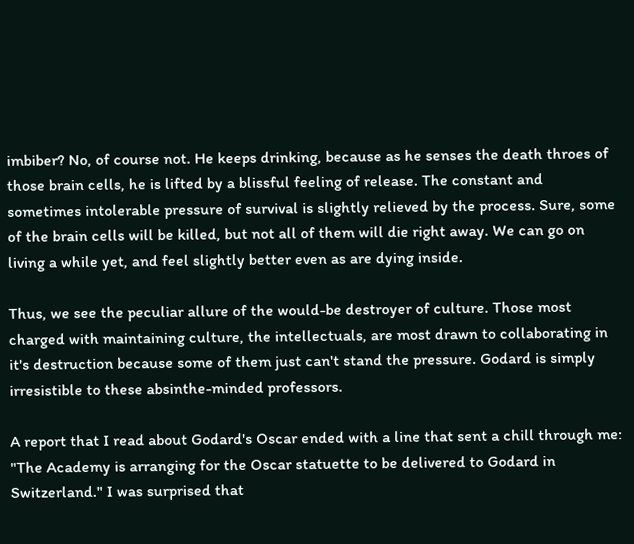imbiber? No, of course not. He keeps drinking, because as he senses the death throes of those brain cells, he is lifted by a blissful feeling of release. The constant and sometimes intolerable pressure of survival is slightly relieved by the process. Sure, some of the brain cells will be killed, but not all of them will die right away. We can go on living a while yet, and feel slightly better even as are dying inside.

Thus, we see the peculiar allure of the would-be destroyer of culture. Those most charged with maintaining culture, the intellectuals, are most drawn to collaborating in it's destruction because some of them just can't stand the pressure. Godard is simply irresistible to these absinthe-minded professors.

A report that I read about Godard's Oscar ended with a line that sent a chill through me: "The Academy is arranging for the Oscar statuette to be delivered to Godard in Switzerland." I was surprised that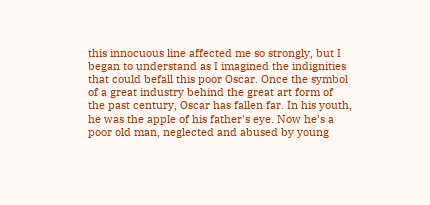this innocuous line affected me so strongly, but I began to understand as I imagined the indignities that could befall this poor Oscar. Once the symbol of a great industry behind the great art form of the past century, Oscar has fallen far. In his youth, he was the apple of his father's eye. Now he's a poor old man, neglected and abused by young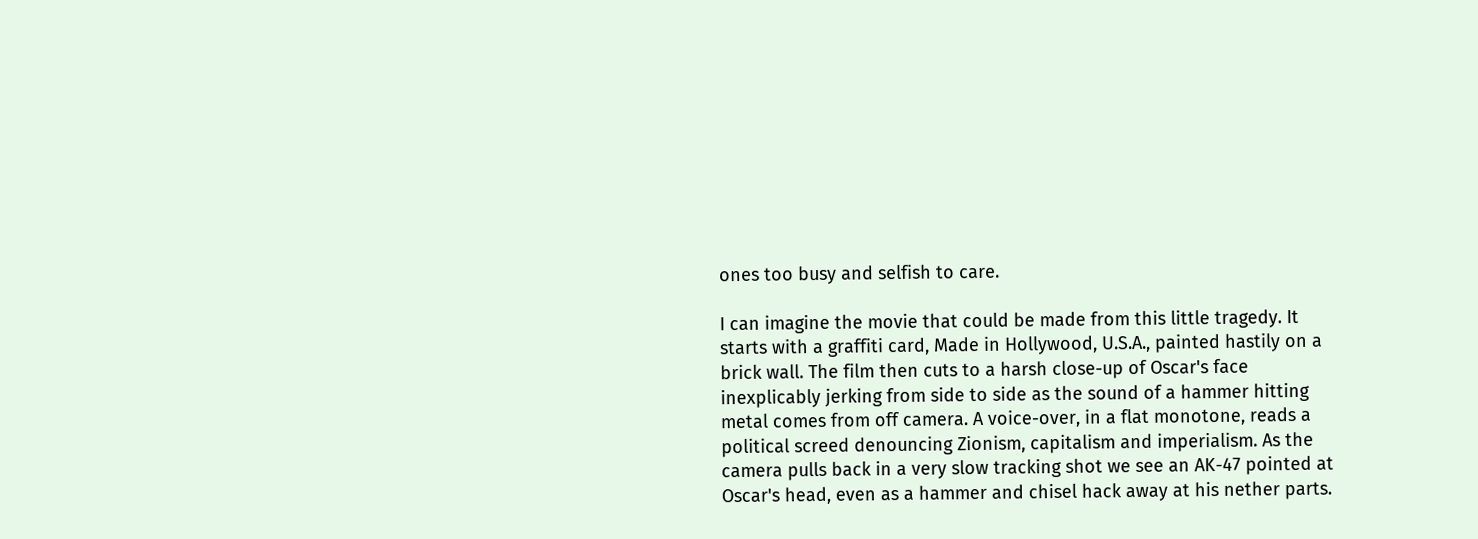ones too busy and selfish to care.

I can imagine the movie that could be made from this little tragedy. It starts with a graffiti card, Made in Hollywood, U.S.A., painted hastily on a brick wall. The film then cuts to a harsh close-up of Oscar's face inexplicably jerking from side to side as the sound of a hammer hitting metal comes from off camera. A voice-over, in a flat monotone, reads a political screed denouncing Zionism, capitalism and imperialism. As the camera pulls back in a very slow tracking shot we see an AK-47 pointed at Oscar's head, even as a hammer and chisel hack away at his nether parts.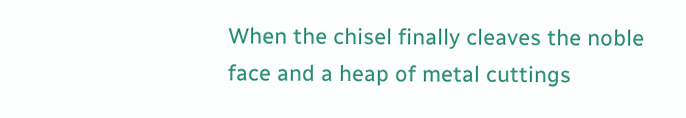When the chisel finally cleaves the noble face and a heap of metal cuttings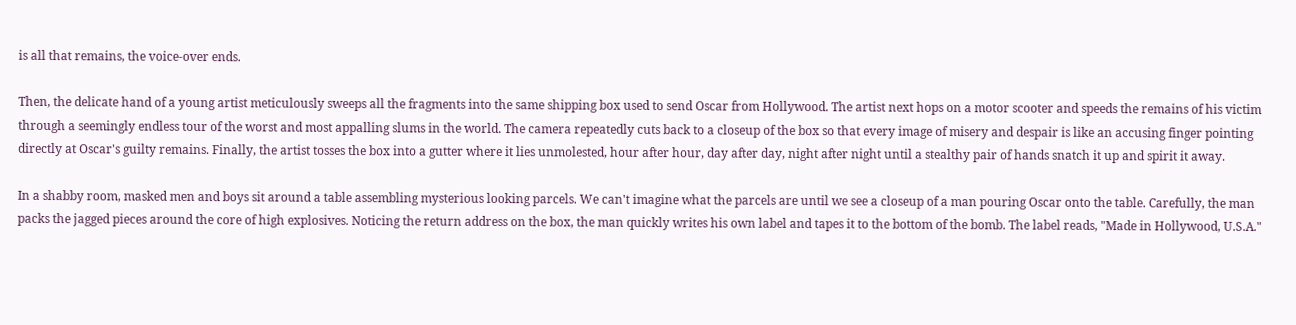is all that remains, the voice-over ends.

Then, the delicate hand of a young artist meticulously sweeps all the fragments into the same shipping box used to send Oscar from Hollywood. The artist next hops on a motor scooter and speeds the remains of his victim through a seemingly endless tour of the worst and most appalling slums in the world. The camera repeatedly cuts back to a closeup of the box so that every image of misery and despair is like an accusing finger pointing directly at Oscar's guilty remains. Finally, the artist tosses the box into a gutter where it lies unmolested, hour after hour, day after day, night after night until a stealthy pair of hands snatch it up and spirit it away.

In a shabby room, masked men and boys sit around a table assembling mysterious looking parcels. We can't imagine what the parcels are until we see a closeup of a man pouring Oscar onto the table. Carefully, the man packs the jagged pieces around the core of high explosives. Noticing the return address on the box, the man quickly writes his own label and tapes it to the bottom of the bomb. The label reads, "Made in Hollywood, U.S.A."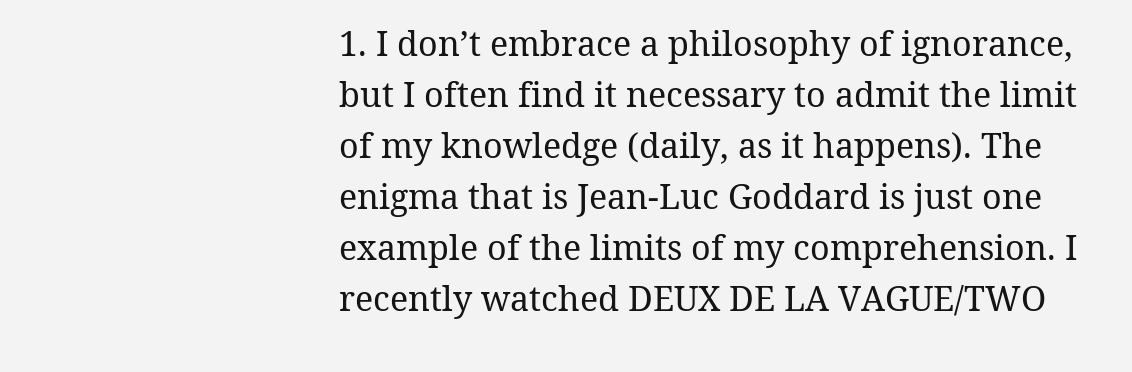1. I don’t embrace a philosophy of ignorance, but I often find it necessary to admit the limit of my knowledge (daily, as it happens). The enigma that is Jean-Luc Goddard is just one example of the limits of my comprehension. I recently watched DEUX DE LA VAGUE/TWO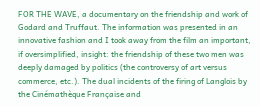FOR THE WAVE, a documentary on the friendship and work of Godard and Truffaut. The information was presented in an innovative fashion and I took away from the film an important, if oversimplified, insight: the friendship of these two men was deeply damaged by politics (the controversy of art versus commerce, etc.). The dual incidents of the firing of Langlois by the Cinémathèque Française and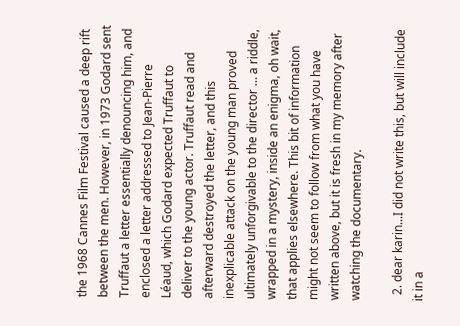the 1968 Cannes Film Festival caused a deep rift between the men. However, in 1973 Godard sent Truffaut a letter essentially denouncing him, and enclosed a letter addressed to Jean-Pierre Léaud, which Godard expected Truffaut to deliver to the young actor. Truffaut read and afterward destroyed the letter, and this inexplicable attack on the young man proved ultimately unforgivable to the director … a riddle, wrapped in a mystery, inside an enigma, oh wait, that applies elsewhere. This bit of information might not seem to follow from what you have written above, but it is fresh in my memory after watching the documentary.

  2. dear karin...I did not write this, but will include it in a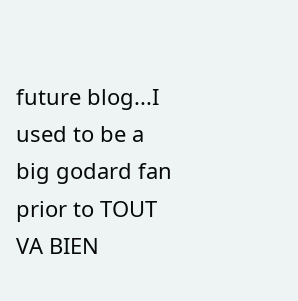future blog...I used to be a big godard fan prior to TOUT VA BIEN